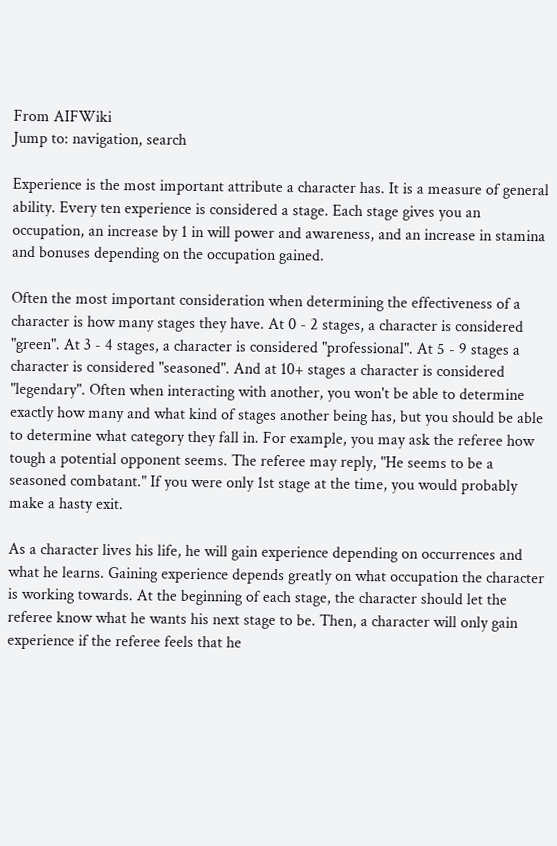From AIFWiki
Jump to: navigation, search

Experience is the most important attribute a character has. It is a measure of general ability. Every ten experience is considered a stage. Each stage gives you an occupation, an increase by 1 in will power and awareness, and an increase in stamina and bonuses depending on the occupation gained.

Often the most important consideration when determining the effectiveness of a character is how many stages they have. At 0 - 2 stages, a character is considered "green". At 3 - 4 stages, a character is considered "professional". At 5 - 9 stages a character is considered "seasoned". And at 10+ stages a character is considered "legendary". Often when interacting with another, you won't be able to determine exactly how many and what kind of stages another being has, but you should be able to determine what category they fall in. For example, you may ask the referee how tough a potential opponent seems. The referee may reply, "He seems to be a seasoned combatant." If you were only 1st stage at the time, you would probably make a hasty exit.

As a character lives his life, he will gain experience depending on occurrences and what he learns. Gaining experience depends greatly on what occupation the character is working towards. At the beginning of each stage, the character should let the referee know what he wants his next stage to be. Then, a character will only gain experience if the referee feels that he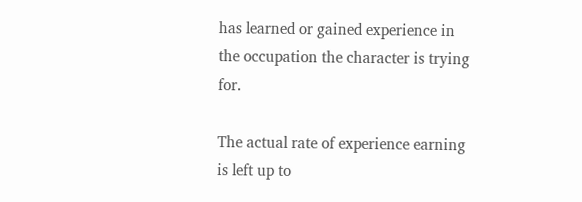has learned or gained experience in the occupation the character is trying for.

The actual rate of experience earning is left up to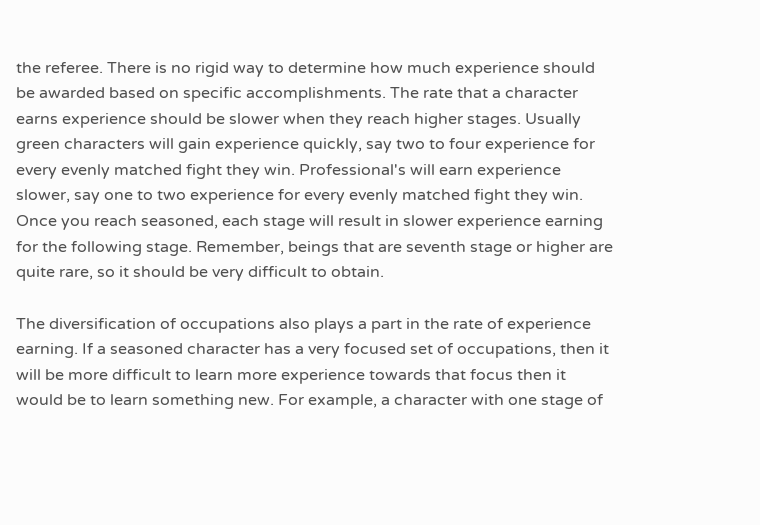the referee. There is no rigid way to determine how much experience should be awarded based on specific accomplishments. The rate that a character earns experience should be slower when they reach higher stages. Usually green characters will gain experience quickly, say two to four experience for every evenly matched fight they win. Professional's will earn experience slower, say one to two experience for every evenly matched fight they win. Once you reach seasoned, each stage will result in slower experience earning for the following stage. Remember, beings that are seventh stage or higher are quite rare, so it should be very difficult to obtain.

The diversification of occupations also plays a part in the rate of experience earning. If a seasoned character has a very focused set of occupations, then it will be more difficult to learn more experience towards that focus then it would be to learn something new. For example, a character with one stage of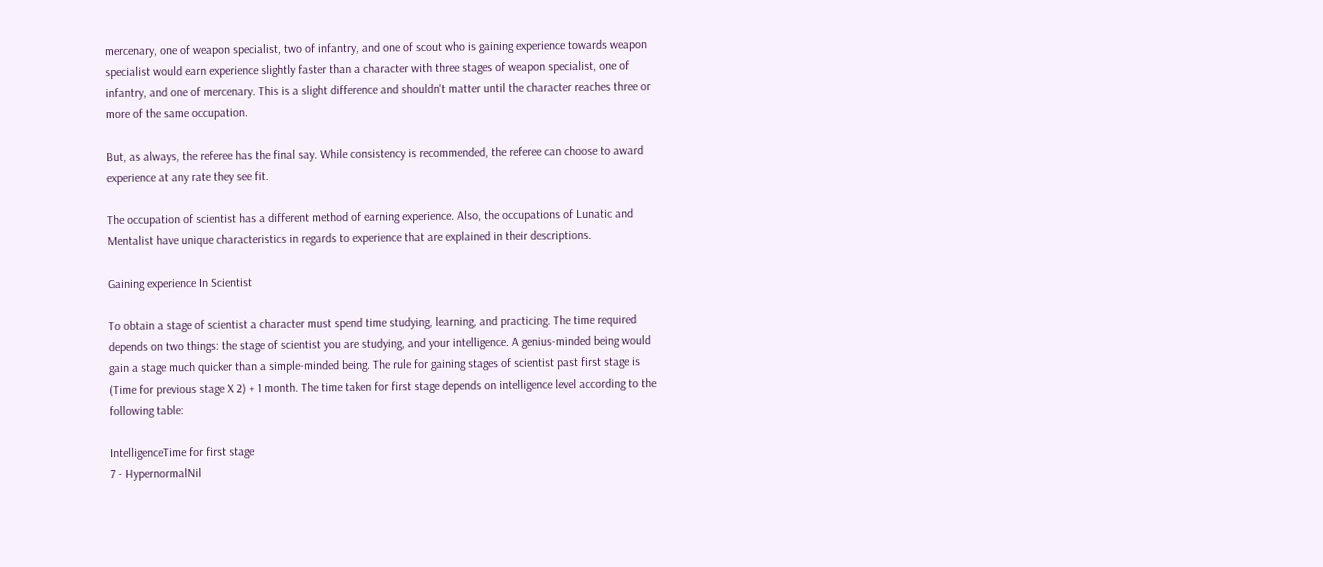mercenary, one of weapon specialist, two of infantry, and one of scout who is gaining experience towards weapon specialist would earn experience slightly faster than a character with three stages of weapon specialist, one of infantry, and one of mercenary. This is a slight difference and shouldn't matter until the character reaches three or more of the same occupation.

But, as always, the referee has the final say. While consistency is recommended, the referee can choose to award experience at any rate they see fit.

The occupation of scientist has a different method of earning experience. Also, the occupations of Lunatic and Mentalist have unique characteristics in regards to experience that are explained in their descriptions.

Gaining experience In Scientist

To obtain a stage of scientist a character must spend time studying, learning, and practicing. The time required depends on two things: the stage of scientist you are studying, and your intelligence. A genius-minded being would gain a stage much quicker than a simple-minded being. The rule for gaining stages of scientist past first stage is (Time for previous stage X 2) + 1 month. The time taken for first stage depends on intelligence level according to the following table:

IntelligenceTime for first stage
7 - HypernormalNil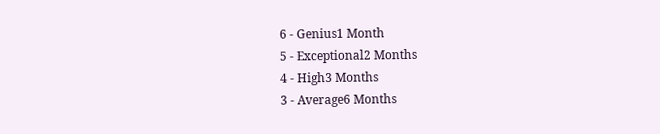6 - Genius1 Month
5 - Exceptional2 Months
4 - High3 Months
3 - Average6 Months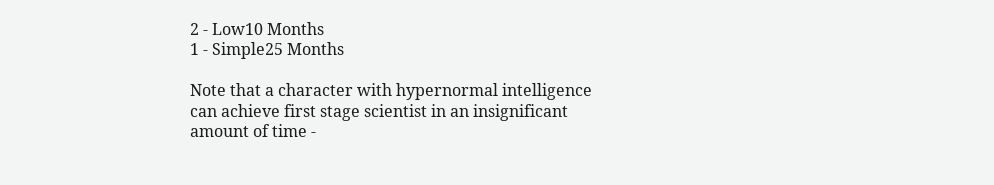2 - Low10 Months
1 - Simple25 Months

Note that a character with hypernormal intelligence can achieve first stage scientist in an insignificant amount of time -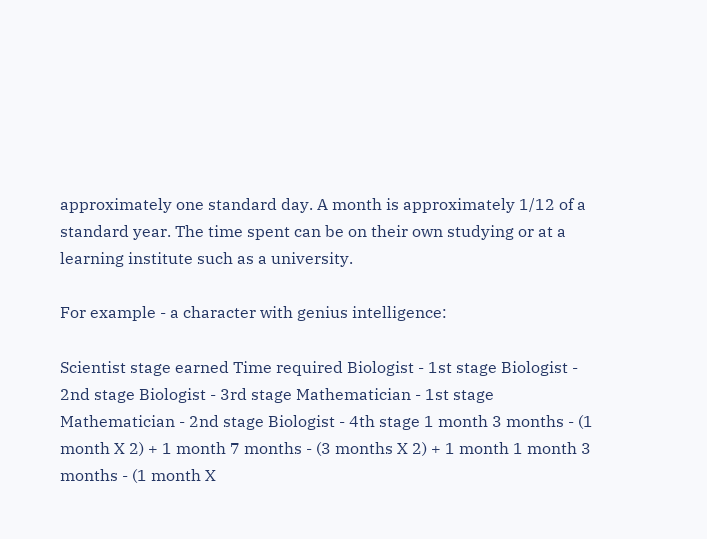approximately one standard day. A month is approximately 1/12 of a standard year. The time spent can be on their own studying or at a learning institute such as a university.

For example - a character with genius intelligence:

Scientist stage earned Time required Biologist - 1st stage Biologist - 2nd stage Biologist - 3rd stage Mathematician - 1st stage Mathematician - 2nd stage Biologist - 4th stage 1 month 3 months - (1 month X 2) + 1 month 7 months - (3 months X 2) + 1 month 1 month 3 months - (1 month X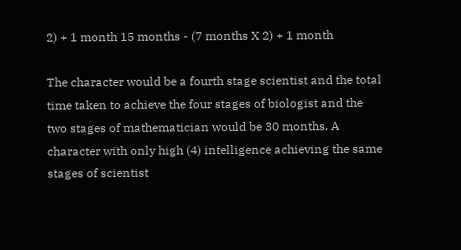2) + 1 month 15 months - (7 months X 2) + 1 month

The character would be a fourth stage scientist and the total time taken to achieve the four stages of biologist and the two stages of mathematician would be 30 months. A character with only high (4) intelligence achieving the same stages of scientist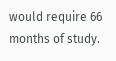would require 66 months of study.